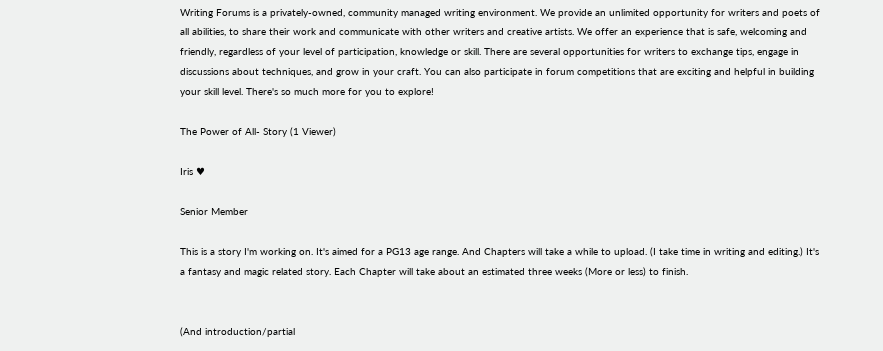Writing Forums is a privately-owned, community managed writing environment. We provide an unlimited opportunity for writers and poets of all abilities, to share their work and communicate with other writers and creative artists. We offer an experience that is safe, welcoming and friendly, regardless of your level of participation, knowledge or skill. There are several opportunities for writers to exchange tips, engage in discussions about techniques, and grow in your craft. You can also participate in forum competitions that are exciting and helpful in building your skill level. There's so much more for you to explore!

The Power of All- Story (1 Viewer)

Iris ♥

Senior Member

This is a story I'm working on. It's aimed for a PG13 age range. And Chapters will take a while to upload. (I take time in writing and editing.) It's a fantasy and magic related story. Each Chapter will take about an estimated three weeks (More or less) to finish.


(And introduction/partial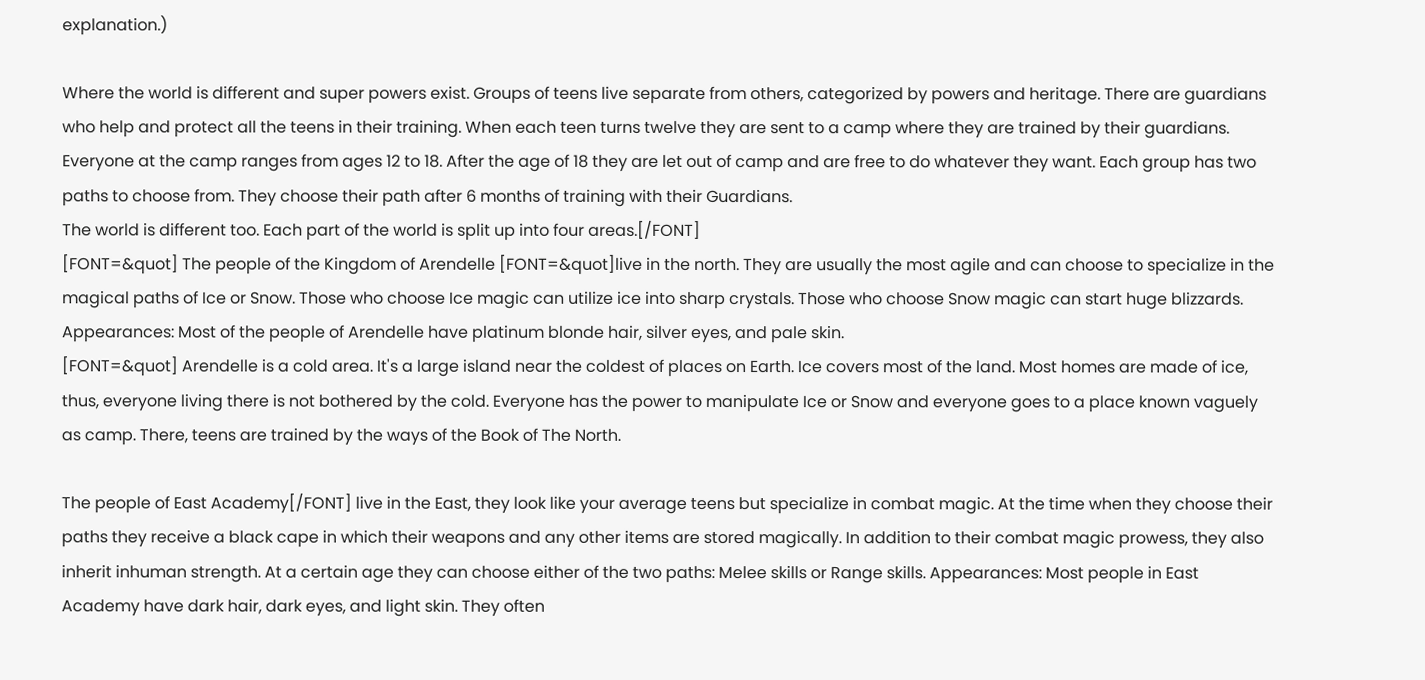explanation.)

Where the world is different and super powers exist. Groups of teens live separate from others, categorized by powers and heritage. There are guardians who help and protect all the teens in their training. When each teen turns twelve they are sent to a camp where they are trained by their guardians. Everyone at the camp ranges from ages 12 to 18. After the age of 18 they are let out of camp and are free to do whatever they want. Each group has two paths to choose from. They choose their path after 6 months of training with their Guardians.
The world is different too. Each part of the world is split up into four areas.[/FONT]
[FONT=&quot] The people of the Kingdom of Arendelle [FONT=&quot]live in the north. They are usually the most agile and can choose to specialize in the magical paths of Ice or Snow. Those who choose Ice magic can utilize ice into sharp crystals. Those who choose Snow magic can start huge blizzards. Appearances: Most of the people of Arendelle have platinum blonde hair, silver eyes, and pale skin.
[FONT=&quot] Arendelle is a cold area. It's a large island near the coldest of places on Earth. Ice covers most of the land. Most homes are made of ice, thus, everyone living there is not bothered by the cold. Everyone has the power to manipulate Ice or Snow and everyone goes to a place known vaguely as camp. There, teens are trained by the ways of the Book of The North.

The people of East Academy[/FONT] live in the East, they look like your average teens but specialize in combat magic. At the time when they choose their paths they receive a black cape in which their weapons and any other items are stored magically. In addition to their combat magic prowess, they also inherit inhuman strength. At a certain age they can choose either of the two paths: Melee skills or Range skills. Appearances: Most people in East Academy have dark hair, dark eyes, and light skin. They often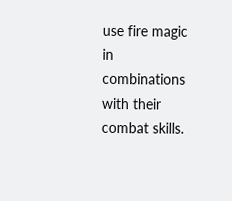use fire magic in combinations with their combat skills.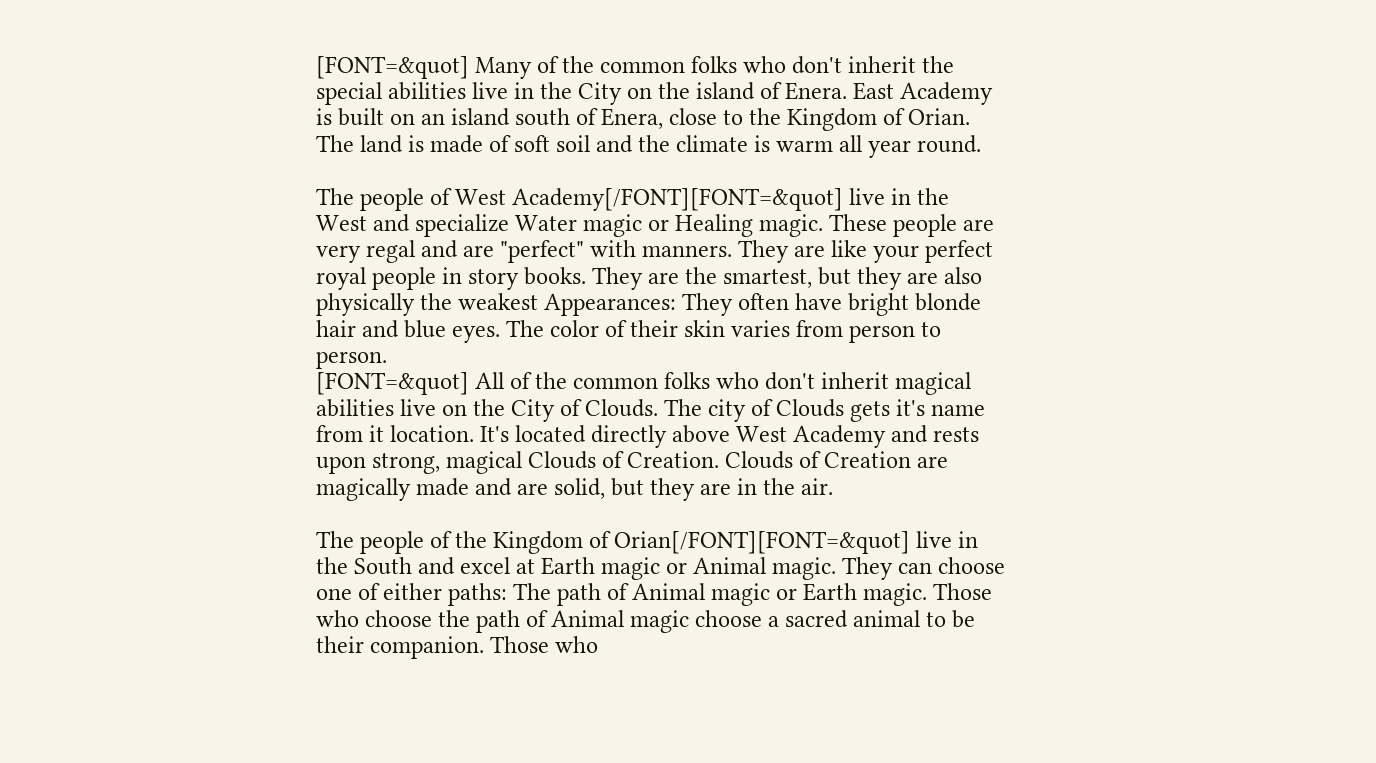[FONT=&quot] Many of the common folks who don't inherit the special abilities live in the City on the island of Enera. East Academy is built on an island south of Enera, close to the Kingdom of Orian. The land is made of soft soil and the climate is warm all year round.

The people of West Academy[/FONT][FONT=&quot] live in the West and specialize Water magic or Healing magic. These people are very regal and are "perfect" with manners. They are like your perfect royal people in story books. They are the smartest, but they are also physically the weakest Appearances: They often have bright blonde hair and blue eyes. The color of their skin varies from person to person.
[FONT=&quot] All of the common folks who don't inherit magical abilities live on the City of Clouds. The city of Clouds gets it's name from it location. It's located directly above West Academy and rests upon strong, magical Clouds of Creation. Clouds of Creation are magically made and are solid, but they are in the air.

The people of the Kingdom of Orian[/FONT][FONT=&quot] live in the South and excel at Earth magic or Animal magic. They can choose one of either paths: The path of Animal magic or Earth magic. Those who choose the path of Animal magic choose a sacred animal to be their companion. Those who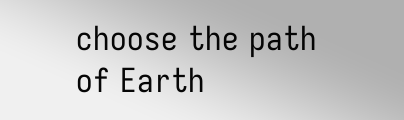choose the path of Earth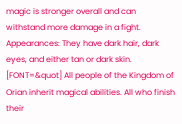magic is stronger overall and can withstand more damage in a fight. Appearances: They have dark hair, dark eyes, and either tan or dark skin.
[FONT=&quot] All people of the Kingdom of Orian inherit magical abilities. All who finish their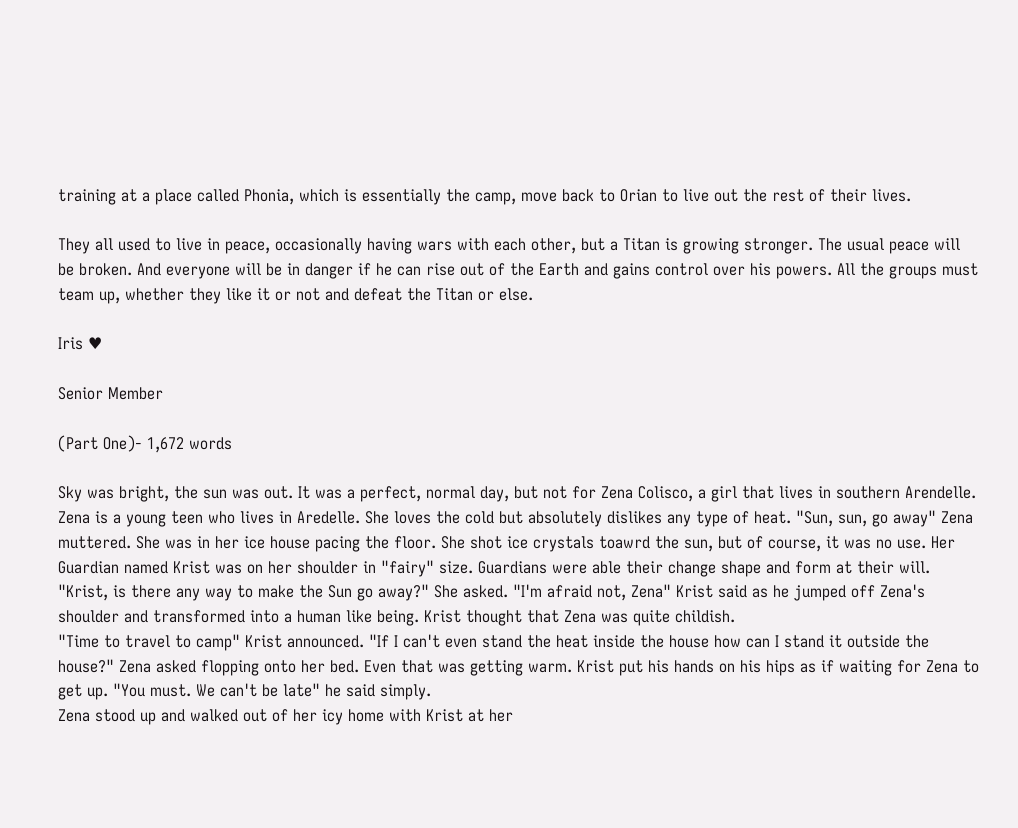training at a place called Phonia, which is essentially the camp, move back to Orian to live out the rest of their lives.

They all used to live in peace, occasionally having wars with each other, but a Titan is growing stronger. The usual peace will be broken. And everyone will be in danger if he can rise out of the Earth and gains control over his powers. All the groups must team up, whether they like it or not and defeat the Titan or else.

Iris ♥

Senior Member

(Part One)- 1,672 words

Sky was bright, the sun was out. It was a perfect, normal day, but not for Zena Colisco, a girl that lives in southern Arendelle.
Zena is a young teen who lives in Aredelle. She loves the cold but absolutely dislikes any type of heat. "Sun, sun, go away" Zena muttered. She was in her ice house pacing the floor. She shot ice crystals toawrd the sun, but of course, it was no use. Her Guardian named Krist was on her shoulder in "fairy" size. Guardians were able their change shape and form at their will. "Krist, is there any way to make the Sun go away?" She asked. "I'm afraid not, Zena" Krist said as he jumped off Zena's shoulder and transformed into a human like being. Krist thought that Zena was quite childish.
"Time to travel to camp" Krist announced. "If I can't even stand the heat inside the house how can I stand it outside the house?" Zena asked flopping onto her bed. Even that was getting warm. Krist put his hands on his hips as if waiting for Zena to get up. "You must. We can't be late" he said simply.
Zena stood up and walked out of her icy home with Krist at her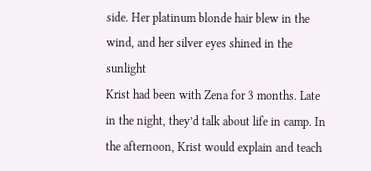side. Her platinum blonde hair blew in the wind, and her silver eyes shined in the sunlight
Krist had been with Zena for 3 months. Late in the night, they’d talk about life in camp. In the afternoon, Krist would explain and teach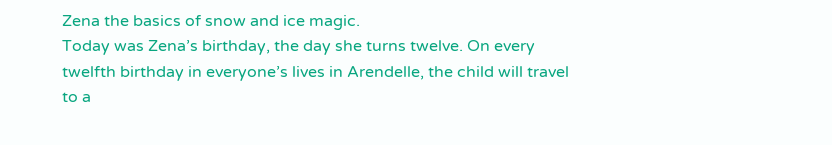Zena the basics of snow and ice magic.
Today was Zena’s birthday, the day she turns twelve. On every twelfth birthday in everyone’s lives in Arendelle, the child will travel to a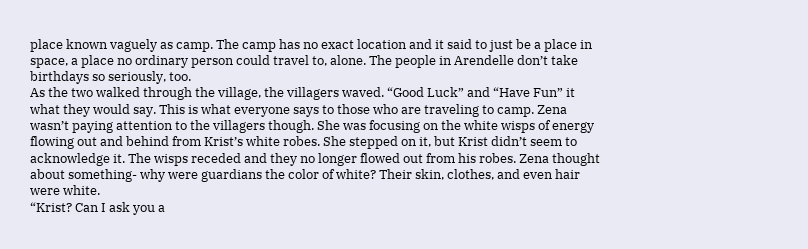place known vaguely as camp. The camp has no exact location and it said to just be a place in space, a place no ordinary person could travel to, alone. The people in Arendelle don’t take birthdays so seriously, too.
As the two walked through the village, the villagers waved. “Good Luck” and “Have Fun” it what they would say. This is what everyone says to those who are traveling to camp. Zena wasn’t paying attention to the villagers though. She was focusing on the white wisps of energy flowing out and behind from Krist’s white robes. She stepped on it, but Krist didn’t seem to acknowledge it. The wisps receded and they no longer flowed out from his robes. Zena thought about something- why were guardians the color of white? Their skin, clothes, and even hair were white.
“Krist? Can I ask you a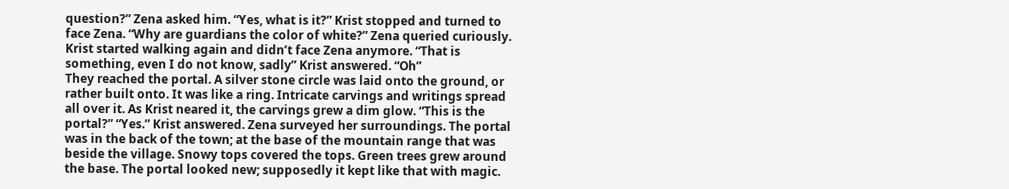question?” Zena asked him. “Yes, what is it?” Krist stopped and turned to face Zena. “Why are guardians the color of white?” Zena queried curiously. Krist started walking again and didn’t face Zena anymore. “That is something, even I do not know, sadly” Krist answered. “Oh”
They reached the portal. A silver stone circle was laid onto the ground, or rather built onto. It was like a ring. Intricate carvings and writings spread all over it. As Krist neared it, the carvings grew a dim glow. “This is the portal?” “Yes.” Krist answered. Zena surveyed her surroundings. The portal was in the back of the town; at the base of the mountain range that was beside the village. Snowy tops covered the tops. Green trees grew around the base. The portal looked new; supposedly it kept like that with magic.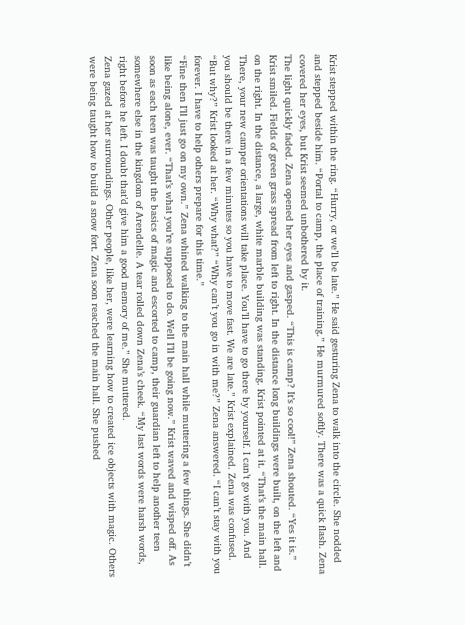Krist stepped within the ring. “Hurry, or we’ll be late.” He said gesturing Zena to walk into the circle. She nodded and stepped beside him. “Portal to camp, the place of training.” He murmured softly. There was a quick flash. Zena covered her eyes, but Krist seemed unbothered by it.
The light quickly faded. Zena opened her eyes and gasped. “This is camp? It’s so cool!” Zena shouted. “Yes it is.” Krist smiled. Fields of green grass spread from left to right. In the distance long buildings were built, on the left and on the right. In the distance, a large, white marble building was standing. Krist pointed at it. “That’s the main hall. There, your new camper orientations will take place. You’ll have to go there by yourself. I can’t go with you. And you should be there in a few minutes so you have to move fast. We are late.” Krist explained. Zena was confused. “But why?” Krist looked at her. “Why what?” “Why can’t you go in with me?” Zena answered. “I can’t stay with you forever. I have to help others prepare for this time.”
“Fine then I’ll just go on my own.” Zena whined walking to the main hall while muttering a few things. She didn’t like being alone, ever. “That’s what you’re supposed to do. Well I’ll be going now.” Krist waved and wisped off. As soon as each teen was taught the basics of magic and escorted to camp, their guardian left to help another teen somewhere else in the kingdom of Arendelle. A tear rolled down Zena’s cheek. “My last words were harsh words, right before he left. I doubt that’d give him a good memory of me.” She muttered.
Zena gazed at her surroundings. Other people, like her, were learning how to created ice objects with magic. Others were being taught how to build a snow fort. Zena soon reached the main hall. She pushed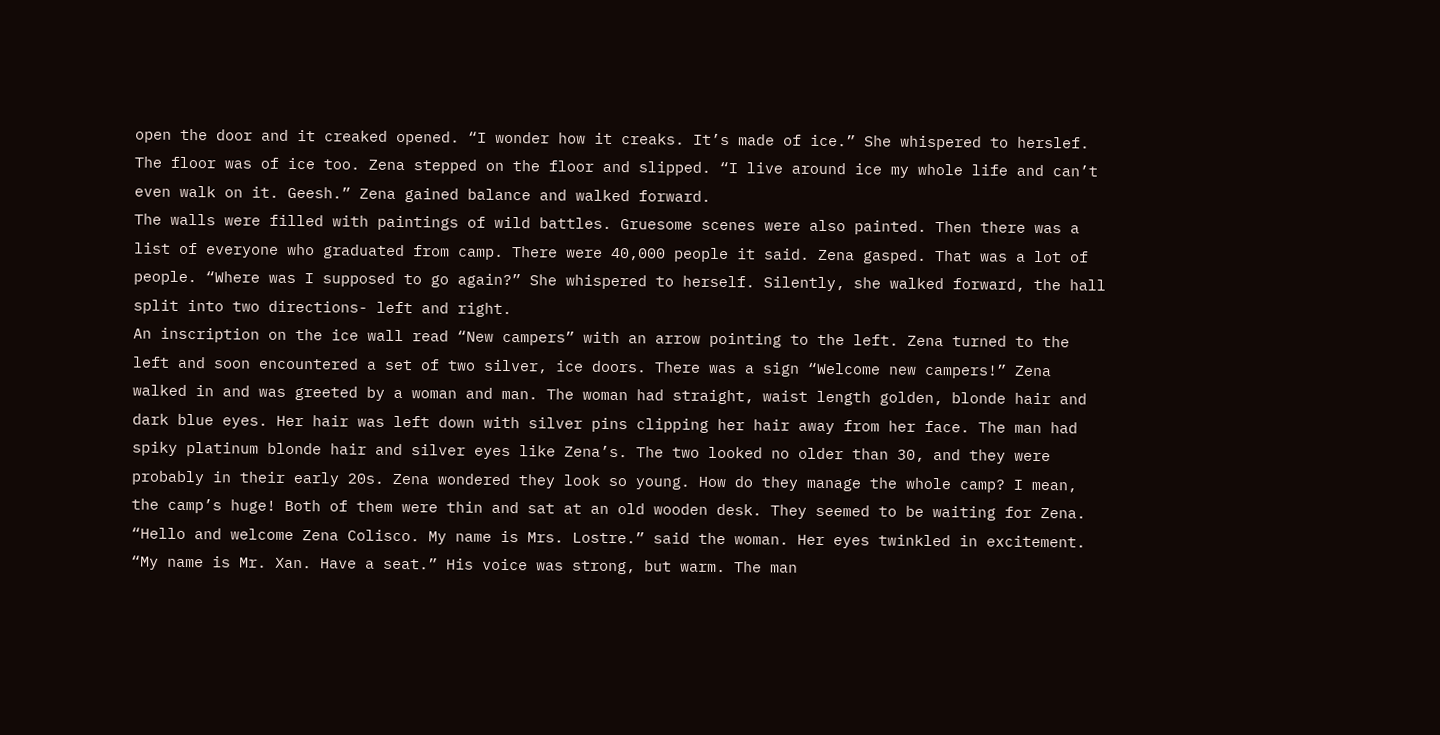open the door and it creaked opened. “I wonder how it creaks. It’s made of ice.” She whispered to herslef. The floor was of ice too. Zena stepped on the floor and slipped. “I live around ice my whole life and can’t even walk on it. Geesh.” Zena gained balance and walked forward.
The walls were filled with paintings of wild battles. Gruesome scenes were also painted. Then there was a list of everyone who graduated from camp. There were 40,000 people it said. Zena gasped. That was a lot of people. “Where was I supposed to go again?” She whispered to herself. Silently, she walked forward, the hall split into two directions- left and right.
An inscription on the ice wall read “New campers” with an arrow pointing to the left. Zena turned to the left and soon encountered a set of two silver, ice doors. There was a sign “Welcome new campers!” Zena walked in and was greeted by a woman and man. The woman had straight, waist length golden, blonde hair and dark blue eyes. Her hair was left down with silver pins clipping her hair away from her face. The man had spiky platinum blonde hair and silver eyes like Zena’s. The two looked no older than 30, and they were probably in their early 20s. Zena wondered they look so young. How do they manage the whole camp? I mean, the camp’s huge! Both of them were thin and sat at an old wooden desk. They seemed to be waiting for Zena.
“Hello and welcome Zena Colisco. My name is Mrs. Lostre.” said the woman. Her eyes twinkled in excitement. “My name is Mr. Xan. Have a seat.” His voice was strong, but warm. The man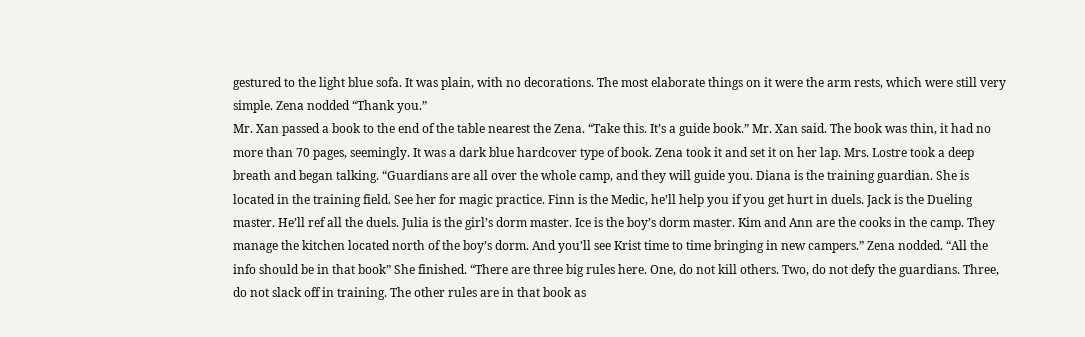gestured to the light blue sofa. It was plain, with no decorations. The most elaborate things on it were the arm rests, which were still very simple. Zena nodded “Thank you.”
Mr. Xan passed a book to the end of the table nearest the Zena. “Take this. It’s a guide book.” Mr. Xan said. The book was thin, it had no more than 70 pages, seemingly. It was a dark blue hardcover type of book. Zena took it and set it on her lap. Mrs. Lostre took a deep breath and began talking. “Guardians are all over the whole camp, and they will guide you. Diana is the training guardian. She is located in the training field. See her for magic practice. Finn is the Medic, he’ll help you if you get hurt in duels. Jack is the Dueling master. He’ll ref all the duels. Julia is the girl’s dorm master. Ice is the boy’s dorm master. Kim and Ann are the cooks in the camp. They manage the kitchen located north of the boy’s dorm. And you’ll see Krist time to time bringing in new campers.” Zena nodded. “All the info should be in that book” She finished. “There are three big rules here. One, do not kill others. Two, do not defy the guardians. Three, do not slack off in training. The other rules are in that book as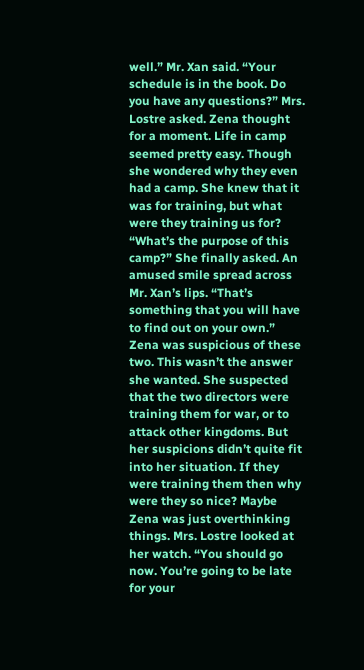well.” Mr. Xan said. “Your schedule is in the book. Do you have any questions?” Mrs. Lostre asked. Zena thought for a moment. Life in camp seemed pretty easy. Though she wondered why they even had a camp. She knew that it was for training, but what were they training us for? “What’s the purpose of this camp?” She finally asked. An amused smile spread across Mr. Xan’s lips. “That’s something that you will have to find out on your own.” Zena was suspicious of these two. This wasn’t the answer she wanted. She suspected that the two directors were training them for war, or to attack other kingdoms. But her suspicions didn’t quite fit into her situation. If they were training them then why were they so nice? Maybe Zena was just overthinking things. Mrs. Lostre looked at her watch. “You should go now. You’re going to be late for your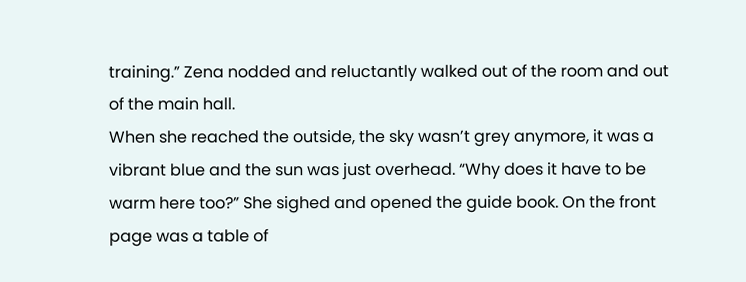training.” Zena nodded and reluctantly walked out of the room and out of the main hall.
When she reached the outside, the sky wasn’t grey anymore, it was a vibrant blue and the sun was just overhead. “Why does it have to be warm here too?” She sighed and opened the guide book. On the front page was a table of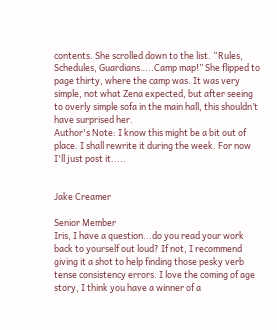contents. She scrolled down to the list. “Rules, Schedules, Guardians…..Camp map!” She flipped to page thirty, where the camp was. It was very simple, not what Zena expected, but after seeing to overly simple sofa in the main hall, this shouldn’t have surprised her.
Author's Note: I know this might be a bit out of place. I shall rewrite it during the week. For now I'll just post it.....


Jake Creamer

Senior Member
Iris, I have a question...do you read your work back to yourself out loud? If not, I recommend giving it a shot to help finding those pesky verb tense consistency errors. I love the coming of age story, I think you have a winner of a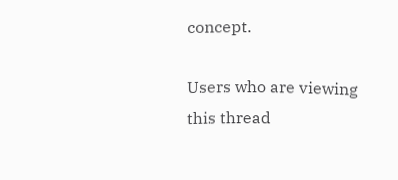concept.

Users who are viewing this thread